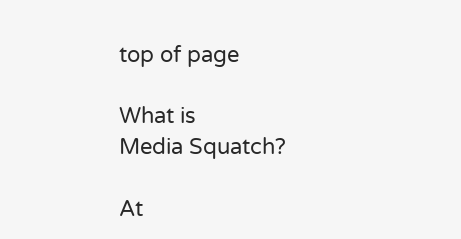top of page

What is
Media Squatch?

At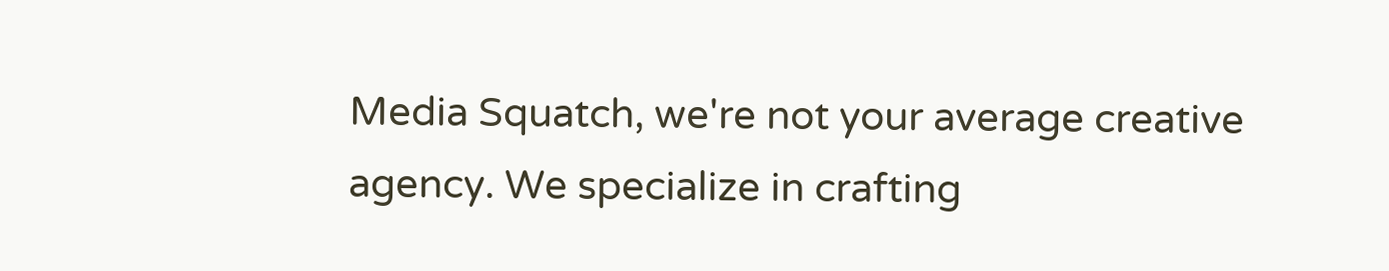Media Squatch, we're not your average creative agency. We specialize in crafting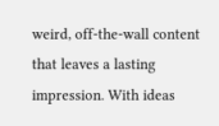weird, off-the-wall content that leaves a lasting impression. With ideas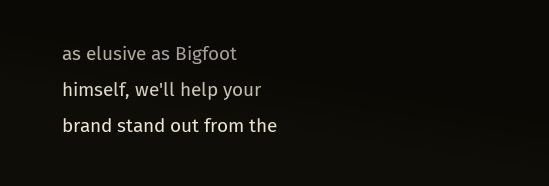as elusive as Bigfoot himself, we'll help your brand stand out from the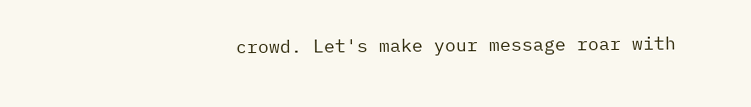crowd. Let's make your message roar with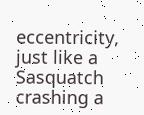eccentricity, just like a Sasquatch crashing a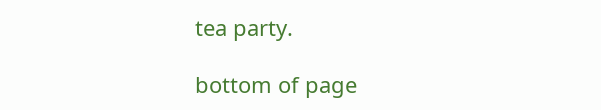tea party.

bottom of page